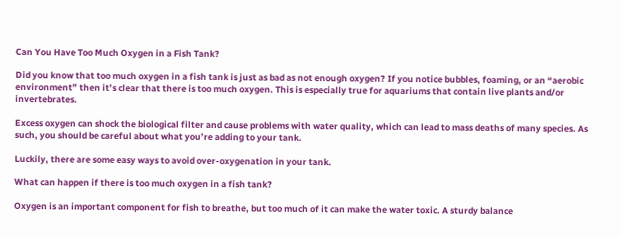Can You Have Too Much Oxygen in a Fish Tank?

Did you know that too much oxygen in a fish tank is just as bad as not enough oxygen? If you notice bubbles, foaming, or an “aerobic environment” then it’s clear that there is too much oxygen. This is especially true for aquariums that contain live plants and/or invertebrates.

Excess oxygen can shock the biological filter and cause problems with water quality, which can lead to mass deaths of many species. As such, you should be careful about what you’re adding to your tank.

Luckily, there are some easy ways to avoid over-oxygenation in your tank.

What can happen if there is too much oxygen in a fish tank?

Oxygen is an important component for fish to breathe, but too much of it can make the water toxic. A sturdy balance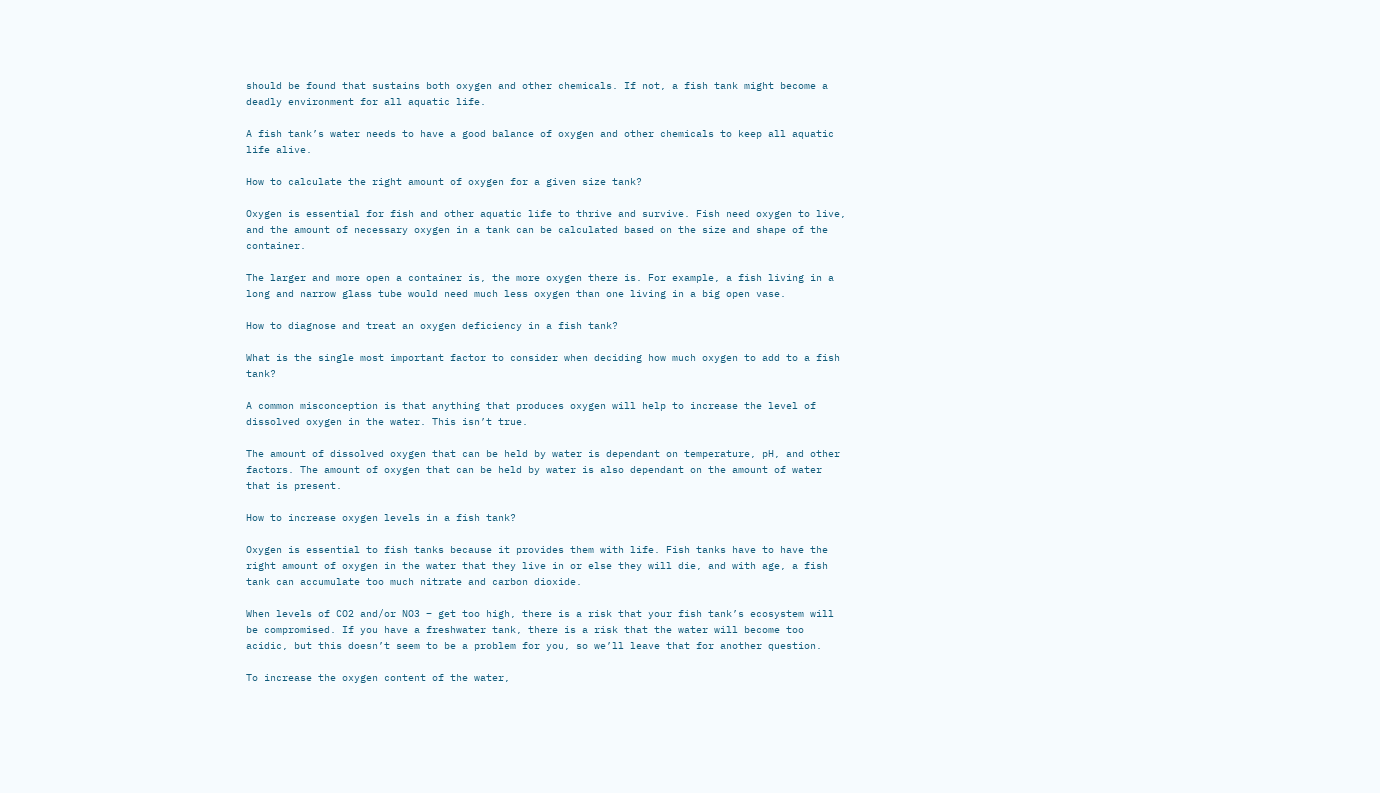should be found that sustains both oxygen and other chemicals. If not, a fish tank might become a deadly environment for all aquatic life.

A fish tank’s water needs to have a good balance of oxygen and other chemicals to keep all aquatic life alive.

How to calculate the right amount of oxygen for a given size tank?

Oxygen is essential for fish and other aquatic life to thrive and survive. Fish need oxygen to live, and the amount of necessary oxygen in a tank can be calculated based on the size and shape of the container.

The larger and more open a container is, the more oxygen there is. For example, a fish living in a long and narrow glass tube would need much less oxygen than one living in a big open vase.

How to diagnose and treat an oxygen deficiency in a fish tank?

What is the single most important factor to consider when deciding how much oxygen to add to a fish tank?

A common misconception is that anything that produces oxygen will help to increase the level of dissolved oxygen in the water. This isn’t true.

The amount of dissolved oxygen that can be held by water is dependant on temperature, pH, and other factors. The amount of oxygen that can be held by water is also dependant on the amount of water that is present.

How to increase oxygen levels in a fish tank?

Oxygen is essential to fish tanks because it provides them with life. Fish tanks have to have the right amount of oxygen in the water that they live in or else they will die, and with age, a fish tank can accumulate too much nitrate and carbon dioxide.

When levels of CO2 and/or NO3 – get too high, there is a risk that your fish tank’s ecosystem will be compromised. If you have a freshwater tank, there is a risk that the water will become too acidic, but this doesn’t seem to be a problem for you, so we’ll leave that for another question.

To increase the oxygen content of the water,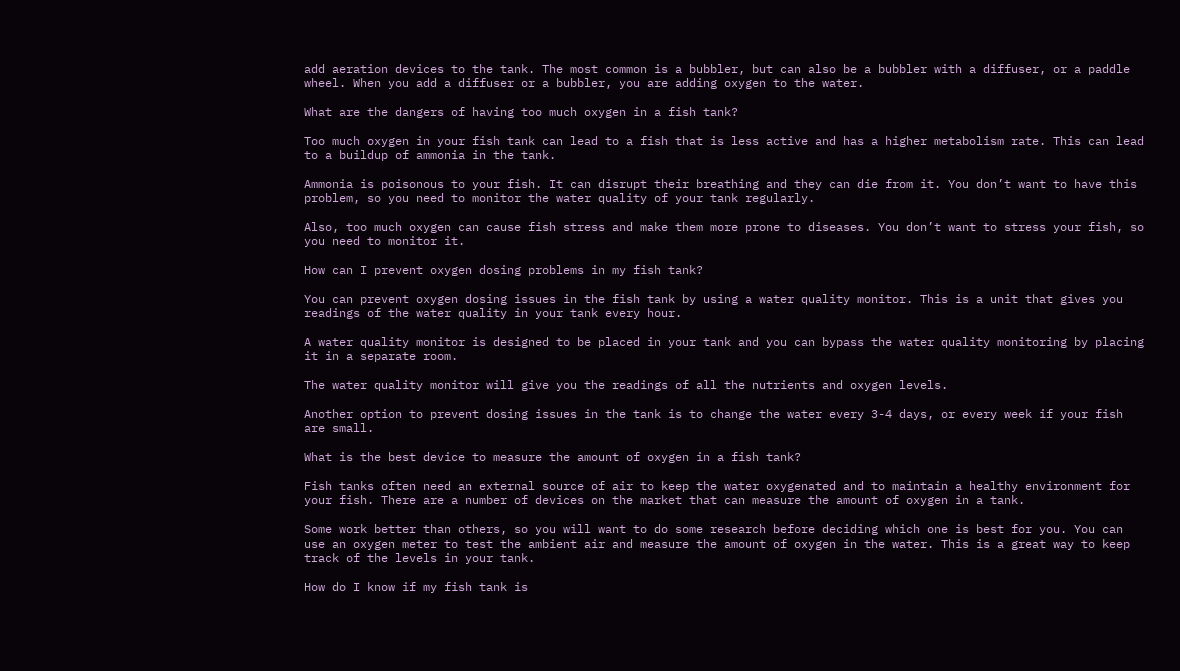add aeration devices to the tank. The most common is a bubbler, but can also be a bubbler with a diffuser, or a paddle wheel. When you add a diffuser or a bubbler, you are adding oxygen to the water.

What are the dangers of having too much oxygen in a fish tank?

Too much oxygen in your fish tank can lead to a fish that is less active and has a higher metabolism rate. This can lead to a buildup of ammonia in the tank.

Ammonia is poisonous to your fish. It can disrupt their breathing and they can die from it. You don’t want to have this problem, so you need to monitor the water quality of your tank regularly.

Also, too much oxygen can cause fish stress and make them more prone to diseases. You don’t want to stress your fish, so you need to monitor it.

How can I prevent oxygen dosing problems in my fish tank?

You can prevent oxygen dosing issues in the fish tank by using a water quality monitor. This is a unit that gives you readings of the water quality in your tank every hour.

A water quality monitor is designed to be placed in your tank and you can bypass the water quality monitoring by placing it in a separate room.

The water quality monitor will give you the readings of all the nutrients and oxygen levels.

Another option to prevent dosing issues in the tank is to change the water every 3-4 days, or every week if your fish are small.

What is the best device to measure the amount of oxygen in a fish tank?

Fish tanks often need an external source of air to keep the water oxygenated and to maintain a healthy environment for your fish. There are a number of devices on the market that can measure the amount of oxygen in a tank.

Some work better than others, so you will want to do some research before deciding which one is best for you. You can use an oxygen meter to test the ambient air and measure the amount of oxygen in the water. This is a great way to keep track of the levels in your tank.

How do I know if my fish tank is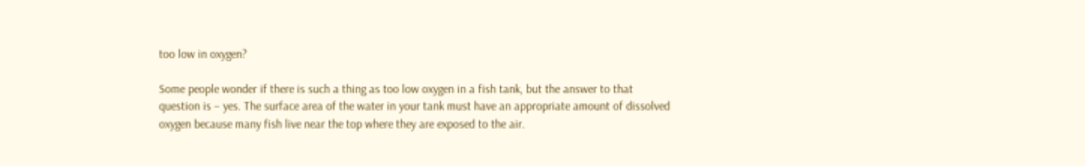too low in oxygen?

Some people wonder if there is such a thing as too low oxygen in a fish tank, but the answer to that question is – yes. The surface area of the water in your tank must have an appropriate amount of dissolved oxygen because many fish live near the top where they are exposed to the air.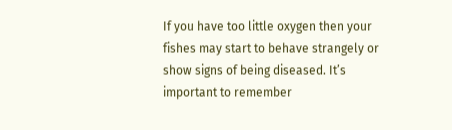If you have too little oxygen then your fishes may start to behave strangely or show signs of being diseased. It’s important to remember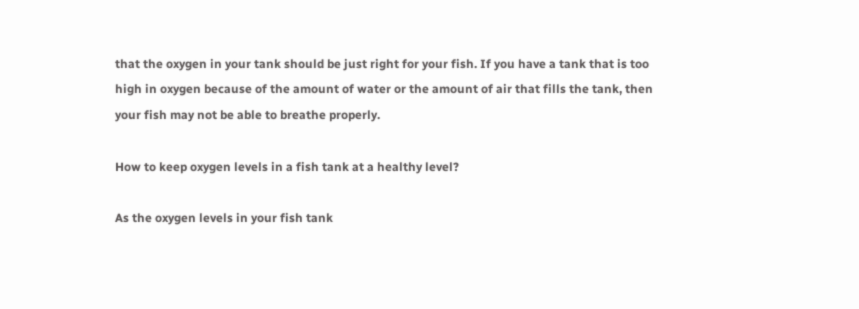that the oxygen in your tank should be just right for your fish. If you have a tank that is too high in oxygen because of the amount of water or the amount of air that fills the tank, then your fish may not be able to breathe properly.

How to keep oxygen levels in a fish tank at a healthy level?

As the oxygen levels in your fish tank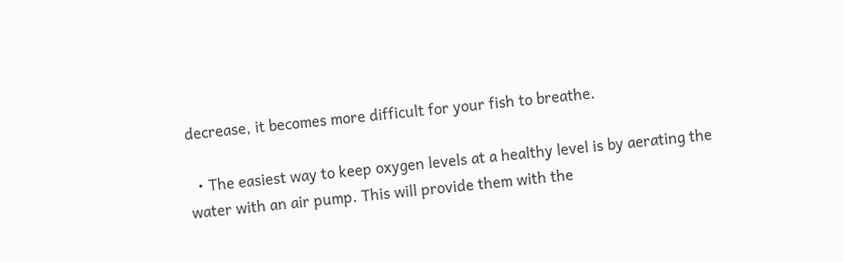decrease, it becomes more difficult for your fish to breathe.

  • The easiest way to keep oxygen levels at a healthy level is by aerating the water with an air pump. This will provide them with the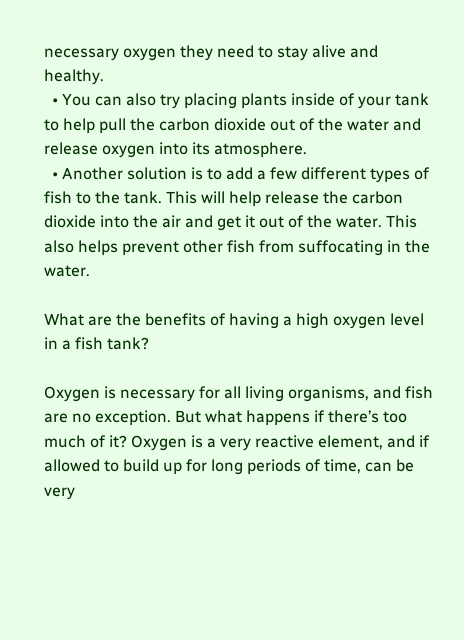necessary oxygen they need to stay alive and healthy.
  • You can also try placing plants inside of your tank to help pull the carbon dioxide out of the water and release oxygen into its atmosphere.
  • Another solution is to add a few different types of fish to the tank. This will help release the carbon dioxide into the air and get it out of the water. This also helps prevent other fish from suffocating in the water.

What are the benefits of having a high oxygen level in a fish tank?

Oxygen is necessary for all living organisms, and fish are no exception. But what happens if there’s too much of it? Oxygen is a very reactive element, and if allowed to build up for long periods of time, can be very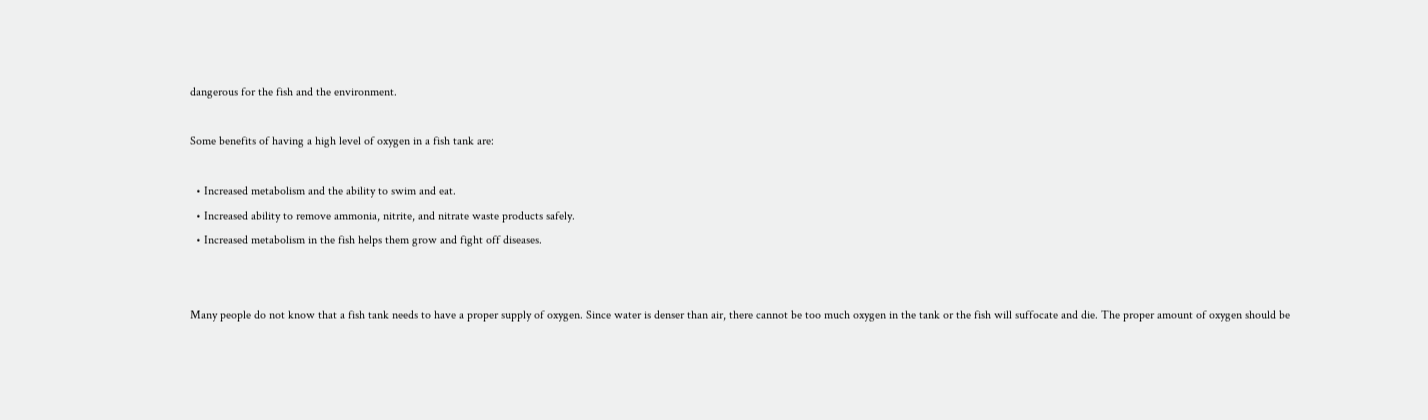dangerous for the fish and the environment.

Some benefits of having a high level of oxygen in a fish tank are:

  • Increased metabolism and the ability to swim and eat.
  • Increased ability to remove ammonia, nitrite, and nitrate waste products safely.
  • Increased metabolism in the fish helps them grow and fight off diseases.


Many people do not know that a fish tank needs to have a proper supply of oxygen. Since water is denser than air, there cannot be too much oxygen in the tank or the fish will suffocate and die. The proper amount of oxygen should be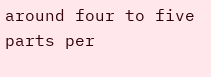around four to five parts per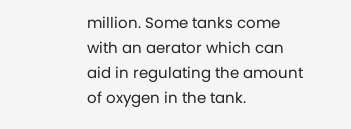million. Some tanks come with an aerator which can aid in regulating the amount of oxygen in the tank.